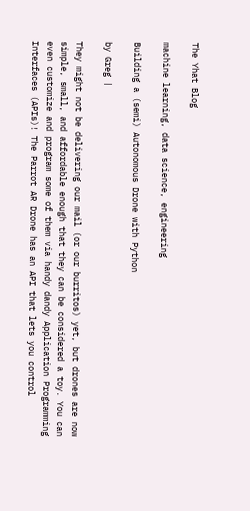The Yhat Blog

machine learning, data science, engineering

Building a (semi) Autonomous Drone with Python

by Greg |

They might not be delivering our mail (or our burritos) yet, but drones are now simple, small, and affordable enough that they can be considered a toy. You can even customize and program some of them via handy dandy Application Programming Interfaces (APIs)! The Parrot AR Drone has an API that lets you control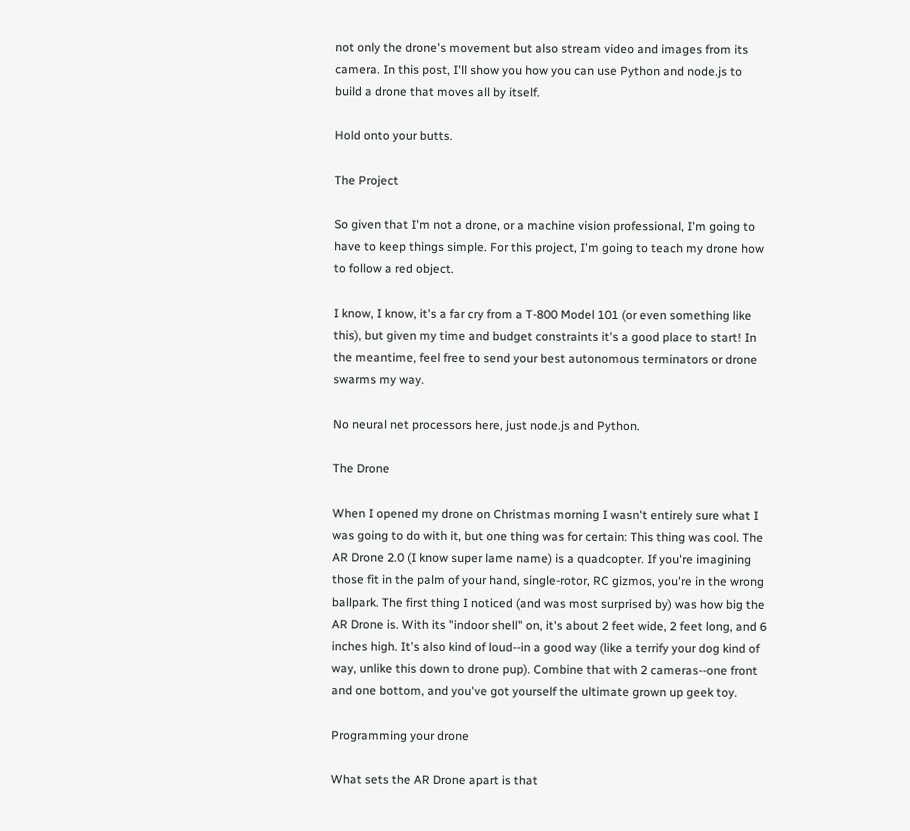not only the drone's movement but also stream video and images from its camera. In this post, I'll show you how you can use Python and node.js to build a drone that moves all by itself.

Hold onto your butts.

The Project

So given that I'm not a drone, or a machine vision professional, I'm going to have to keep things simple. For this project, I'm going to teach my drone how to follow a red object.

I know, I know, it's a far cry from a T-800 Model 101 (or even something like this), but given my time and budget constraints it's a good place to start! In the meantime, feel free to send your best autonomous terminators or drone swarms my way.

No neural net processors here, just node.js and Python.

The Drone

When I opened my drone on Christmas morning I wasn't entirely sure what I was going to do with it, but one thing was for certain: This thing was cool. The AR Drone 2.0 (I know super lame name) is a quadcopter. If you're imagining those fit in the palm of your hand, single-rotor, RC gizmos, you're in the wrong ballpark. The first thing I noticed (and was most surprised by) was how big the AR Drone is. With its "indoor shell" on, it's about 2 feet wide, 2 feet long, and 6 inches high. It's also kind of loud--in a good way (like a terrify your dog kind of way, unlike this down to drone pup). Combine that with 2 cameras--one front and one bottom, and you've got yourself the ultimate grown up geek toy.

Programming your drone

What sets the AR Drone apart is that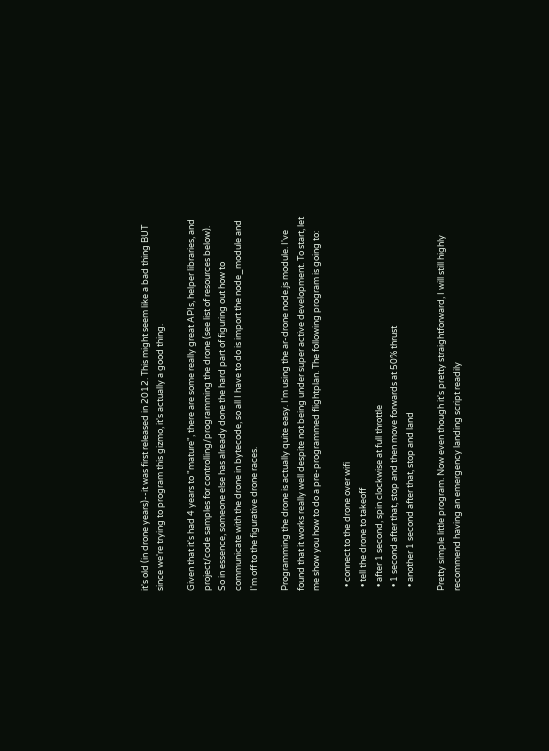it's old (in drone years)--it was first released in 2012. This might seem like a bad thing BUT since we're trying to program this gizmo, it's actually a good thing.

Given that it's had 4 years to "mature", there are some really great APIs, helper libraries, and project/code samples for controlling/programming the drone (see list of resources below). So in essence, someone else has already done the hard part of figuring out how to communicate with the drone in bytecode, so all I have to do is import the node_module and I'm off to the figurative drone races.

Programming the drone is actually quite easy. I'm using the ar-drone node.js module. I've found that it works really well despite not being under super active development. To start, let me show you how to do a pre-programmed flightplan. The following program is going to:

  • connect to the drone over wifi
  • tell the drone to takeoff
  • after 1 second, spin clockwise at full throttle
  • 1 second after that, stop and then move forwards at 50% thrust
  • another 1 second after that, stop and land

Pretty simple little program. Now even though it's pretty straightforward, I will still highly recommend having an emergency landing script readily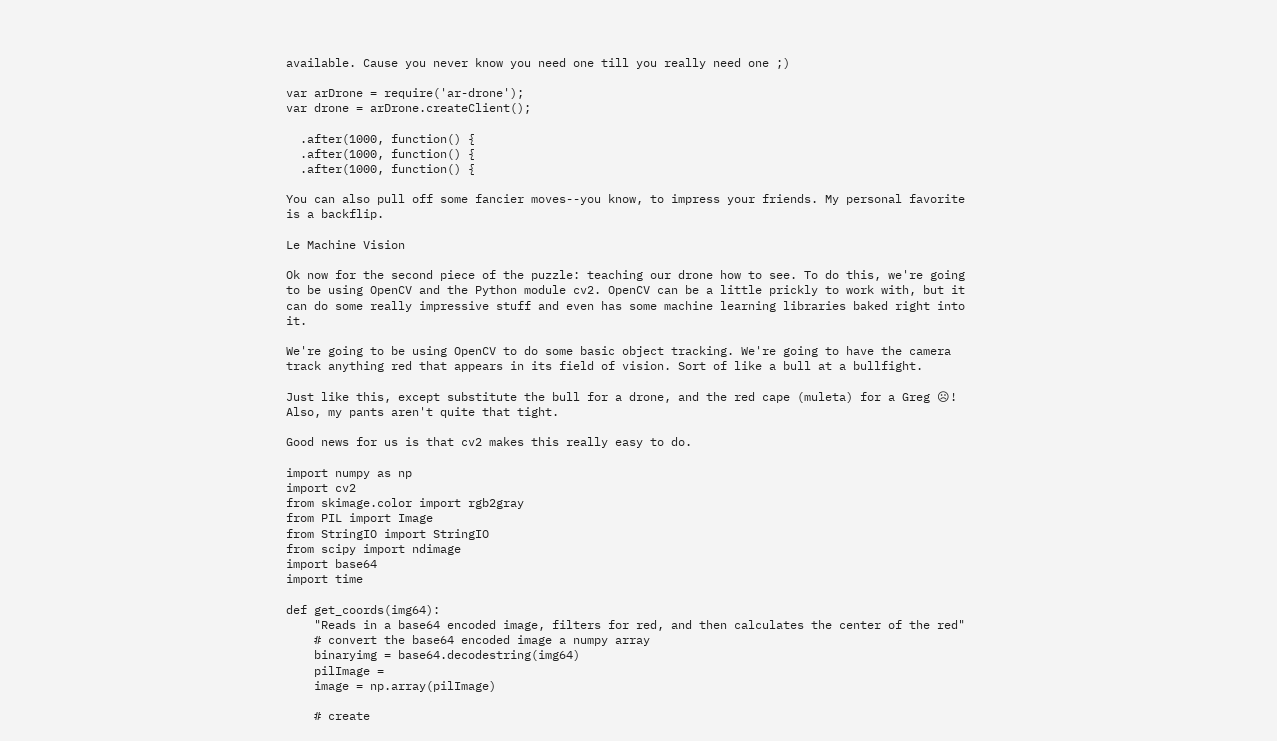available. Cause you never know you need one till you really need one ;)

var arDrone = require('ar-drone');
var drone = arDrone.createClient();

  .after(1000, function() {
  .after(1000, function() {
  .after(1000, function() {

You can also pull off some fancier moves--you know, to impress your friends. My personal favorite is a backflip.

Le Machine Vision

Ok now for the second piece of the puzzle: teaching our drone how to see. To do this, we're going to be using OpenCV and the Python module cv2. OpenCV can be a little prickly to work with, but it can do some really impressive stuff and even has some machine learning libraries baked right into it.

We're going to be using OpenCV to do some basic object tracking. We're going to have the camera track anything red that appears in its field of vision. Sort of like a bull at a bullfight.

Just like this, except substitute the bull for a drone, and the red cape (muleta) for a Greg ☹! Also, my pants aren't quite that tight.

Good news for us is that cv2 makes this really easy to do.

import numpy as np
import cv2
from skimage.color import rgb2gray
from PIL import Image
from StringIO import StringIO
from scipy import ndimage
import base64
import time

def get_coords(img64):
    "Reads in a base64 encoded image, filters for red, and then calculates the center of the red"
    # convert the base64 encoded image a numpy array
    binaryimg = base64.decodestring(img64)
    pilImage =
    image = np.array(pilImage)

    # create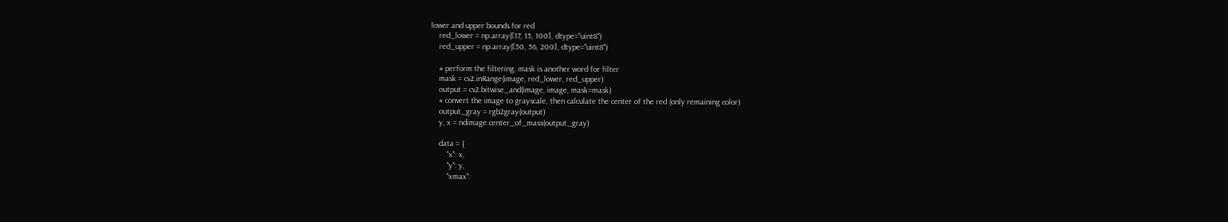lower and upper bounds for red
    red_lower = np.array([17, 15, 100], dtype="uint8")
    red_upper = np.array([50, 56, 200], dtype="uint8")

    # perform the filtering. mask is another word for filter
    mask = cv2.inRange(image, red_lower, red_upper)
    output = cv2.bitwise_and(image, image, mask=mask)
    # convert the image to grayscale, then calculate the center of the red (only remaining color)
    output_gray = rgb2gray(output)
    y, x = ndimage.center_of_mass(output_gray)

    data = {
        "x": x,
        "y": y,
        "xmax":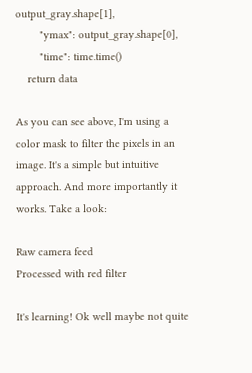output_gray.shape[1],
        "ymax": output_gray.shape[0],
        "time": time.time()
    return data

As you can see above, I'm using a color mask to filter the pixels in an image. It's a simple but intuitive approach. And more importantly it works. Take a look:

Raw camera feed
Processed with red filter

It's learning! Ok well maybe not quite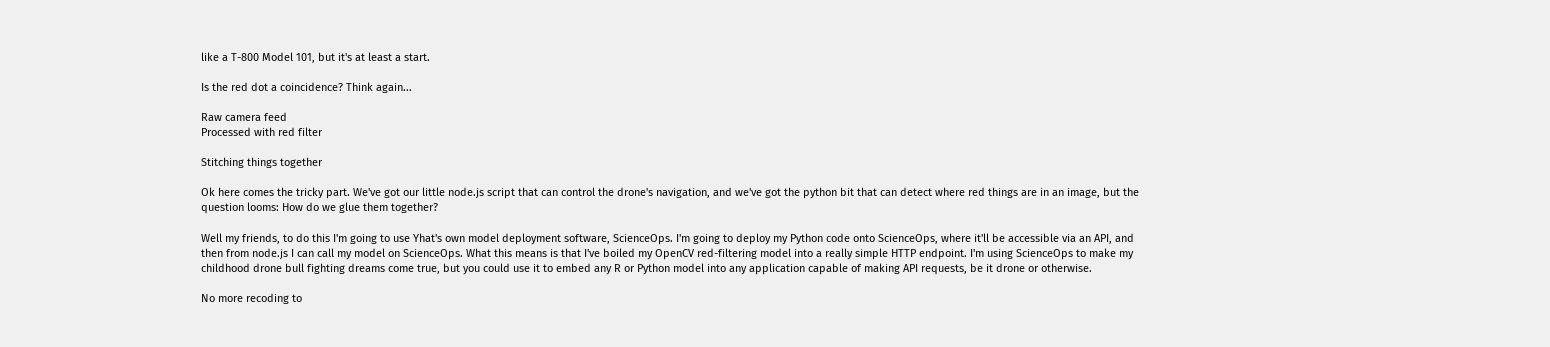like a T-800 Model 101, but it's at least a start.

Is the red dot a coincidence? Think again...

Raw camera feed
Processed with red filter

Stitching things together

Ok here comes the tricky part. We've got our little node.js script that can control the drone's navigation, and we've got the python bit that can detect where red things are in an image, but the question looms: How do we glue them together?

Well my friends, to do this I'm going to use Yhat's own model deployment software, ScienceOps. I'm going to deploy my Python code onto ScienceOps, where it'll be accessible via an API, and then from node.js I can call my model on ScienceOps. What this means is that I've boiled my OpenCV red-filtering model into a really simple HTTP endpoint. I'm using ScienceOps to make my childhood drone bull fighting dreams come true, but you could use it to embed any R or Python model into any application capable of making API requests, be it drone or otherwise.

No more recoding to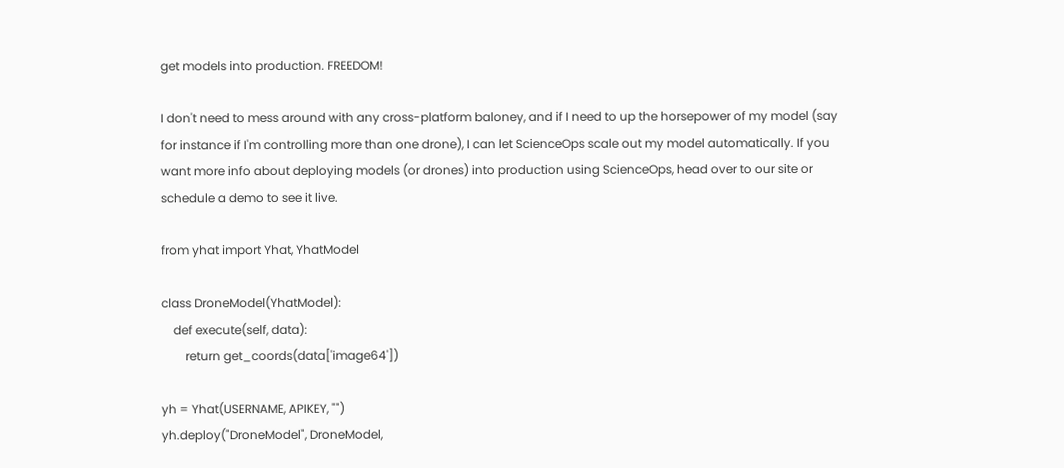get models into production. FREEDOM!

I don't need to mess around with any cross-platform baloney, and if I need to up the horsepower of my model (say for instance if I'm controlling more than one drone), I can let ScienceOps scale out my model automatically. If you want more info about deploying models (or drones) into production using ScienceOps, head over to our site or schedule a demo to see it live.

from yhat import Yhat, YhatModel

class DroneModel(YhatModel):
    def execute(self, data):
        return get_coords(data['image64'])

yh = Yhat(USERNAME, APIKEY, "")
yh.deploy("DroneModel", DroneModel,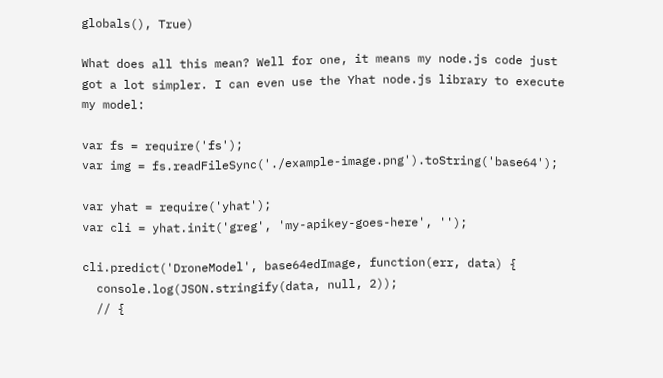globals(), True)

What does all this mean? Well for one, it means my node.js code just got a lot simpler. I can even use the Yhat node.js library to execute my model:

var fs = require('fs');
var img = fs.readFileSync('./example-image.png').toString('base64');

var yhat = require('yhat');
var cli = yhat.init('greg', 'my-apikey-goes-here', '');

cli.predict('DroneModel', base64edImage, function(err, data) {
  console.log(JSON.stringify(data, null, 2));
  // {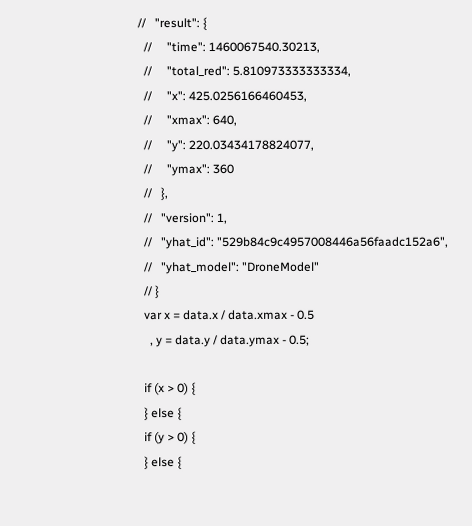//   "result": {
  //     "time": 1460067540.30213,
  //     "total_red": 5.810973333333334,
  //     "x": 425.0256166460453,
  //     "xmax": 640,
  //     "y": 220.03434178824077,
  //     "ymax": 360
  //   },
  //   "version": 1,
  //   "yhat_id": "529b84c9c4957008446a56faadc152a6",
  //   "yhat_model": "DroneModel"
  // }
  var x = data.x / data.xmax - 0.5
    , y = data.y / data.ymax - 0.5;

  if (x > 0) {
  } else {
  if (y > 0) {
  } else {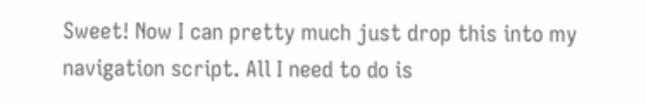Sweet! Now I can pretty much just drop this into my navigation script. All I need to do is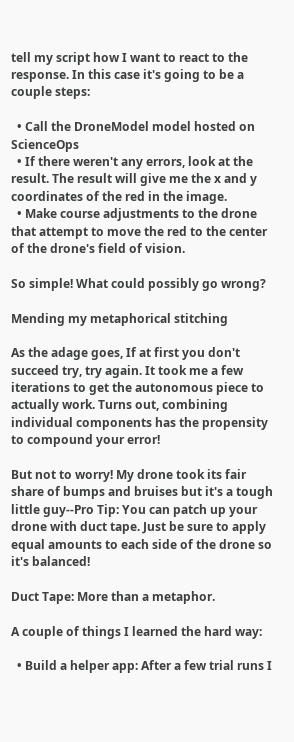tell my script how I want to react to the response. In this case it's going to be a couple steps:

  • Call the DroneModel model hosted on ScienceOps
  • If there weren't any errors, look at the result. The result will give me the x and y coordinates of the red in the image.
  • Make course adjustments to the drone that attempt to move the red to the center of the drone's field of vision.

So simple! What could possibly go wrong?

Mending my metaphorical stitching

As the adage goes, If at first you don't succeed try, try again. It took me a few iterations to get the autonomous piece to actually work. Turns out, combining individual components has the propensity to compound your error!

But not to worry! My drone took its fair share of bumps and bruises but it's a tough little guy--Pro Tip: You can patch up your drone with duct tape. Just be sure to apply equal amounts to each side of the drone so it's balanced!

Duct Tape: More than a metaphor.

A couple of things I learned the hard way:

  • Build a helper app: After a few trial runs I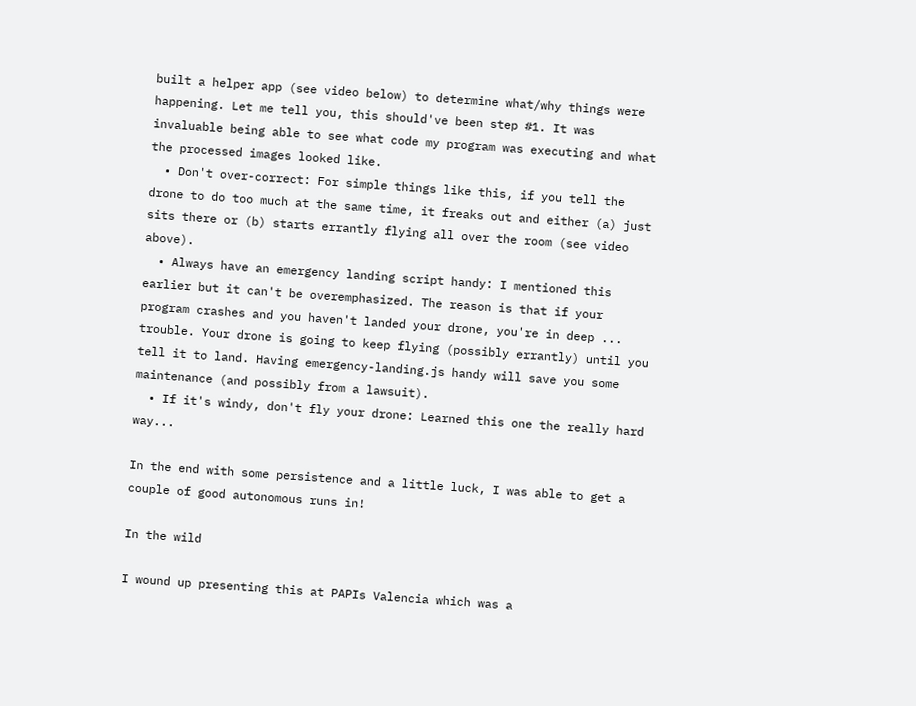built a helper app (see video below) to determine what/why things were happening. Let me tell you, this should've been step #1. It was invaluable being able to see what code my program was executing and what the processed images looked like.
  • Don't over-correct: For simple things like this, if you tell the drone to do too much at the same time, it freaks out and either (a) just sits there or (b) starts errantly flying all over the room (see video above).
  • Always have an emergency landing script handy: I mentioned this earlier but it can't be overemphasized. The reason is that if your program crashes and you haven't landed your drone, you're in deep ... trouble. Your drone is going to keep flying (possibly errantly) until you tell it to land. Having emergency-landing.js handy will save you some maintenance (and possibly from a lawsuit).
  • If it's windy, don't fly your drone: Learned this one the really hard way...

In the end with some persistence and a little luck, I was able to get a couple of good autonomous runs in!

In the wild

I wound up presenting this at PAPIs Valencia which was a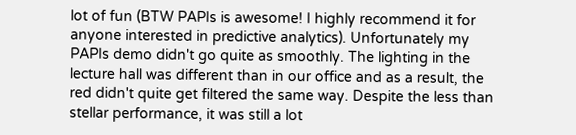lot of fun (BTW PAPIs is awesome! I highly recommend it for anyone interested in predictive analytics). Unfortunately my PAPIs demo didn't go quite as smoothly. The lighting in the lecture hall was different than in our office and as a result, the red didn't quite get filtered the same way. Despite the less than stellar performance, it was still a lot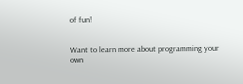of fun!


Want to learn more about programming your own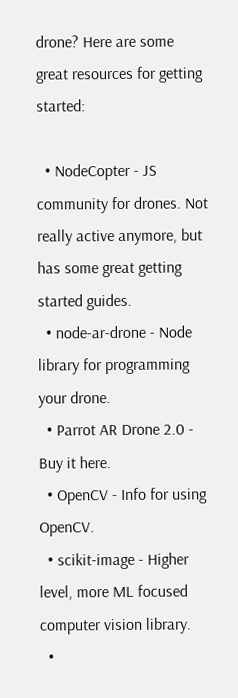drone? Here are some great resources for getting started:

  • NodeCopter - JS community for drones. Not really active anymore, but has some great getting started guides.
  • node-ar-drone - Node library for programming your drone.
  • Parrot AR Drone 2.0 - Buy it here.
  • OpenCV - Info for using OpenCV.
  • scikit-image - Higher level, more ML focused computer vision library.
  •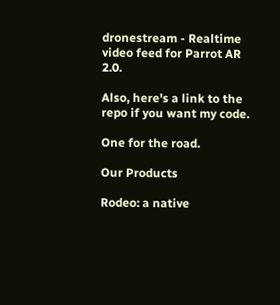dronestream - Realtime video feed for Parrot AR 2.0.

Also, here's a link to the repo if you want my code.

One for the road.

Our Products

Rodeo: a native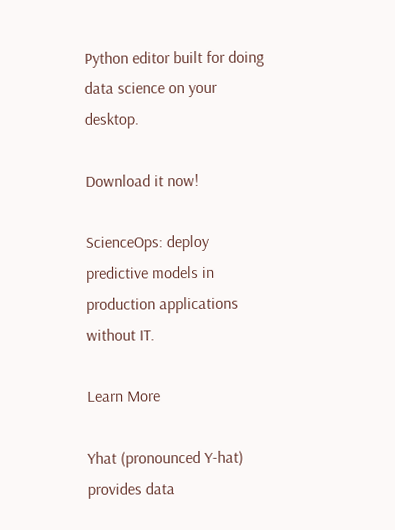Python editor built for doing data science on your desktop.

Download it now!

ScienceOps: deploy predictive models in production applications without IT.

Learn More

Yhat (pronounced Y-hat) provides data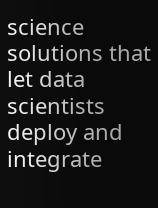science solutions that let data scientists deploy and integrate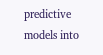predictive models into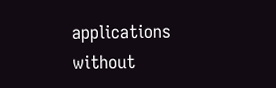applications without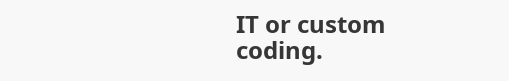IT or custom coding.